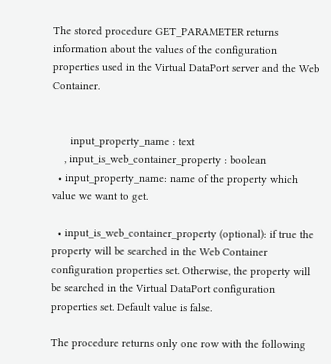The stored procedure GET_PARAMETER returns information about the values of the configuration properties used in the Virtual DataPort server and the Web Container.


      input_property_name : text
    , input_is_web_container_property : boolean
  • input_property_name: name of the property which value we want to get.

  • input_is_web_container_property (optional): if true the property will be searched in the Web Container configuration properties set. Otherwise, the property will be searched in the Virtual DataPort configuration properties set. Default value is false.

The procedure returns only one row with the following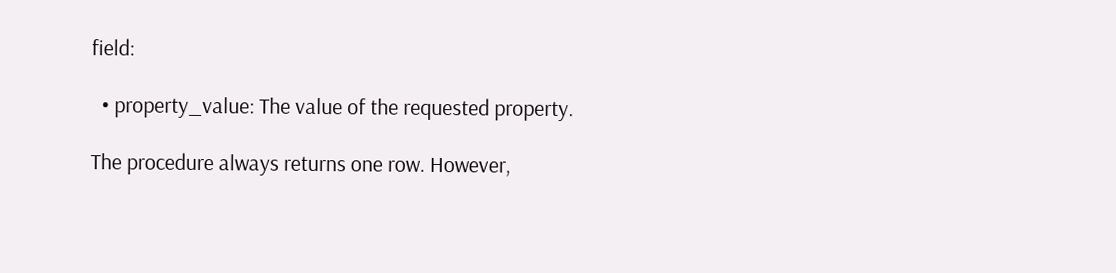field:

  • property_value: The value of the requested property.

The procedure always returns one row. However,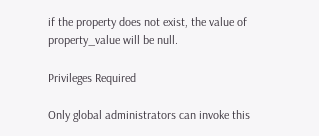if the property does not exist, the value of property_value will be null.

Privileges Required

Only global administrators can invoke this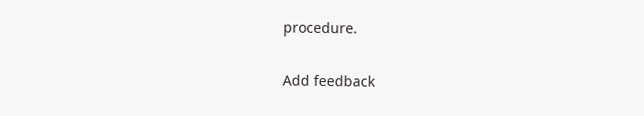procedure.

Add feedback